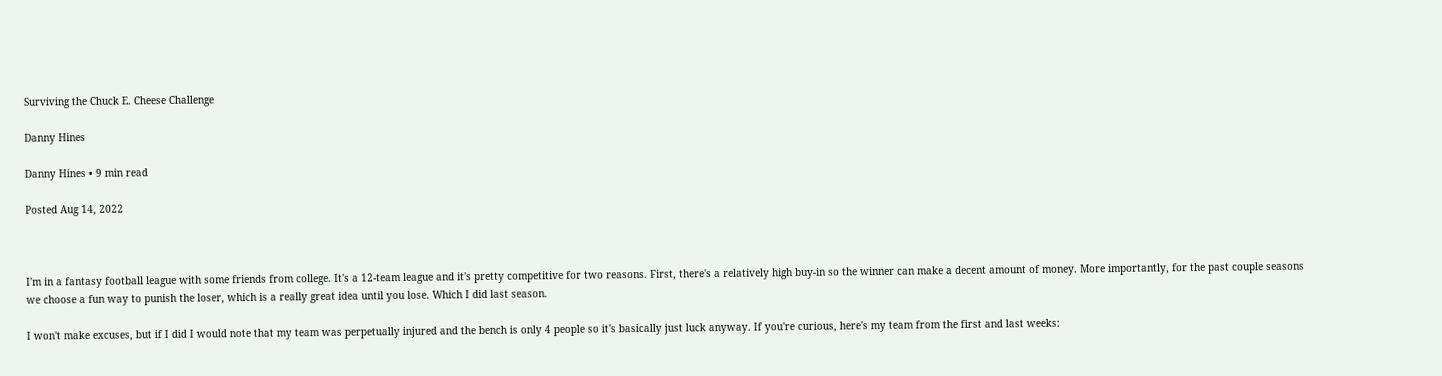Surviving the Chuck E. Cheese Challenge

Danny Hines

Danny Hines • 9 min read

Posted Aug 14, 2022



I'm in a fantasy football league with some friends from college. It's a 12-team league and it's pretty competitive for two reasons. First, there's a relatively high buy-in so the winner can make a decent amount of money. More importantly, for the past couple seasons we choose a fun way to punish the loser, which is a really great idea until you lose. Which I did last season.

I won't make excuses, but if I did I would note that my team was perpetually injured and the bench is only 4 people so it's basically just luck anyway. If you're curious, here's my team from the first and last weeks: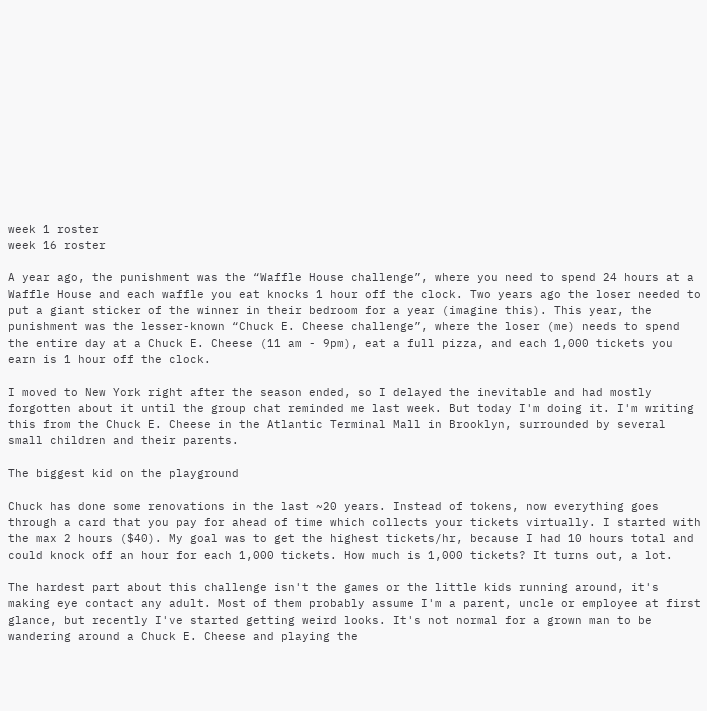week 1 roster
week 16 roster

A year ago, the punishment was the “Waffle House challenge”, where you need to spend 24 hours at a Waffle House and each waffle you eat knocks 1 hour off the clock. Two years ago the loser needed to put a giant sticker of the winner in their bedroom for a year (imagine this). This year, the punishment was the lesser-known “Chuck E. Cheese challenge”, where the loser (me) needs to spend the entire day at a Chuck E. Cheese (11 am - 9pm), eat a full pizza, and each 1,000 tickets you earn is 1 hour off the clock.

I moved to New York right after the season ended, so I delayed the inevitable and had mostly forgotten about it until the group chat reminded me last week. But today I'm doing it. I'm writing this from the Chuck E. Cheese in the Atlantic Terminal Mall in Brooklyn, surrounded by several small children and their parents.

The biggest kid on the playground

Chuck has done some renovations in the last ~20 years. Instead of tokens, now everything goes through a card that you pay for ahead of time which collects your tickets virtually. I started with the max 2 hours ($40). My goal was to get the highest tickets/hr, because I had 10 hours total and could knock off an hour for each 1,000 tickets. How much is 1,000 tickets? It turns out, a lot.

The hardest part about this challenge isn't the games or the little kids running around, it's making eye contact any adult. Most of them probably assume I'm a parent, uncle or employee at first glance, but recently I've started getting weird looks. It's not normal for a grown man to be wandering around a Chuck E. Cheese and playing the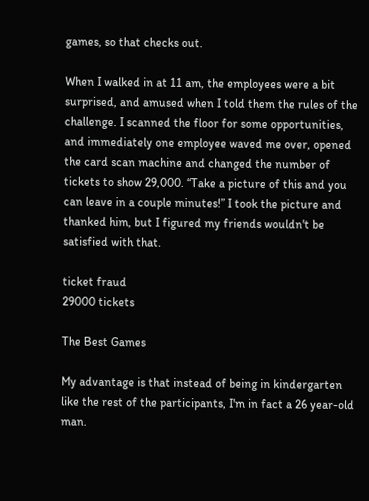games, so that checks out.

When I walked in at 11 am, the employees were a bit surprised, and amused when I told them the rules of the challenge. I scanned the floor for some opportunities, and immediately one employee waved me over, opened the card scan machine and changed the number of tickets to show 29,000. “Take a picture of this and you can leave in a couple minutes!” I took the picture and thanked him, but I figured my friends wouldn't be satisfied with that.

ticket fraud
29000 tickets

The Best Games

My advantage is that instead of being in kindergarten like the rest of the participants, I'm in fact a 26 year-old man.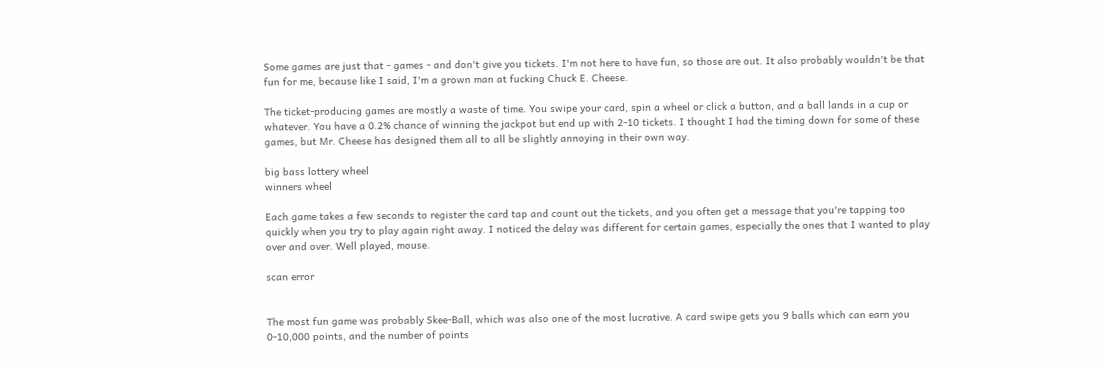Some games are just that - games - and don't give you tickets. I'm not here to have fun, so those are out. It also probably wouldn't be that fun for me, because like I said, I'm a grown man at fucking Chuck E. Cheese.

The ticket-producing games are mostly a waste of time. You swipe your card, spin a wheel or click a button, and a ball lands in a cup or whatever. You have a 0.2% chance of winning the jackpot but end up with 2-10 tickets. I thought I had the timing down for some of these games, but Mr. Cheese has designed them all to all be slightly annoying in their own way.

big bass lottery wheel
winners wheel

Each game takes a few seconds to register the card tap and count out the tickets, and you often get a message that you're tapping too quickly when you try to play again right away. I noticed the delay was different for certain games, especially the ones that I wanted to play over and over. Well played, mouse.

scan error


The most fun game was probably Skee-Ball, which was also one of the most lucrative. A card swipe gets you 9 balls which can earn you 0-10,000 points, and the number of points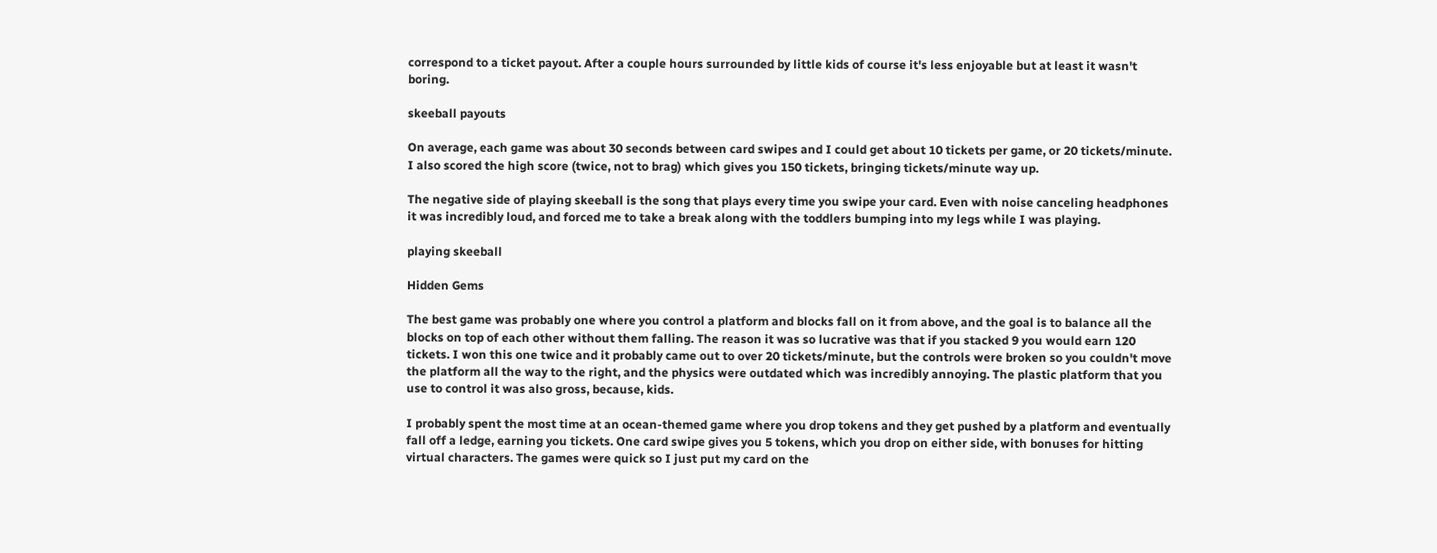correspond to a ticket payout. After a couple hours surrounded by little kids of course it's less enjoyable but at least it wasn't boring.

skeeball payouts

On average, each game was about 30 seconds between card swipes and I could get about 10 tickets per game, or 20 tickets/minute. I also scored the high score (twice, not to brag) which gives you 150 tickets, bringing tickets/minute way up.

The negative side of playing skeeball is the song that plays every time you swipe your card. Even with noise canceling headphones it was incredibly loud, and forced me to take a break along with the toddlers bumping into my legs while I was playing.

playing skeeball

Hidden Gems

The best game was probably one where you control a platform and blocks fall on it from above, and the goal is to balance all the blocks on top of each other without them falling. The reason it was so lucrative was that if you stacked 9 you would earn 120 tickets. I won this one twice and it probably came out to over 20 tickets/minute, but the controls were broken so you couldn't move the platform all the way to the right, and the physics were outdated which was incredibly annoying. The plastic platform that you use to control it was also gross, because, kids.

I probably spent the most time at an ocean-themed game where you drop tokens and they get pushed by a platform and eventually fall off a ledge, earning you tickets. One card swipe gives you 5 tokens, which you drop on either side, with bonuses for hitting virtual characters. The games were quick so I just put my card on the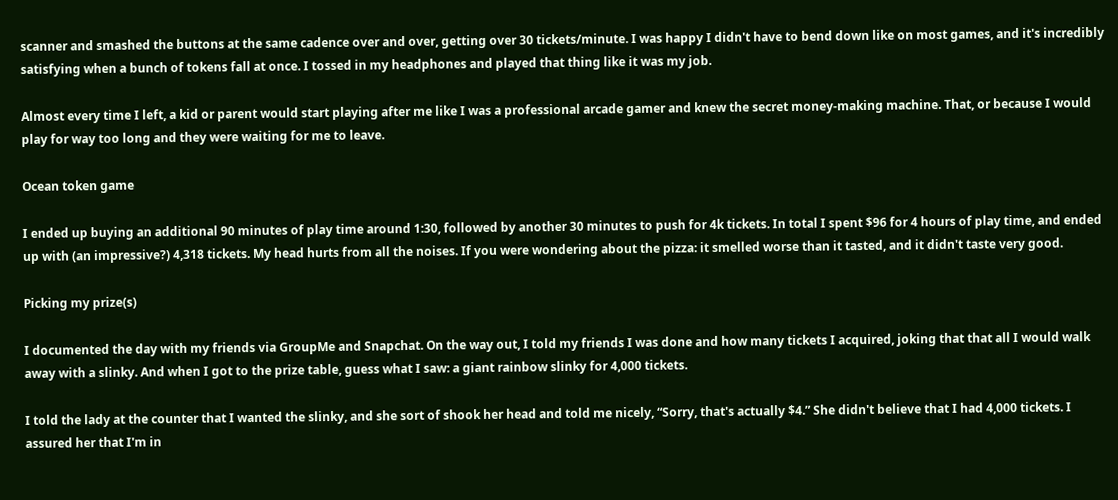scanner and smashed the buttons at the same cadence over and over, getting over 30 tickets/minute. I was happy I didn't have to bend down like on most games, and it's incredibly satisfying when a bunch of tokens fall at once. I tossed in my headphones and played that thing like it was my job.

Almost every time I left, a kid or parent would start playing after me like I was a professional arcade gamer and knew the secret money-making machine. That, or because I would play for way too long and they were waiting for me to leave.

Ocean token game

I ended up buying an additional 90 minutes of play time around 1:30, followed by another 30 minutes to push for 4k tickets. In total I spent $96 for 4 hours of play time, and ended up with (an impressive?) 4,318 tickets. My head hurts from all the noises. If you were wondering about the pizza: it smelled worse than it tasted, and it didn't taste very good.

Picking my prize(s)

I documented the day with my friends via GroupMe and Snapchat. On the way out, I told my friends I was done and how many tickets I acquired, joking that that all I would walk away with a slinky. And when I got to the prize table, guess what I saw: a giant rainbow slinky for 4,000 tickets.

I told the lady at the counter that I wanted the slinky, and she sort of shook her head and told me nicely, “Sorry, that's actually $4.” She didn't believe that I had 4,000 tickets. I assured her that I'm in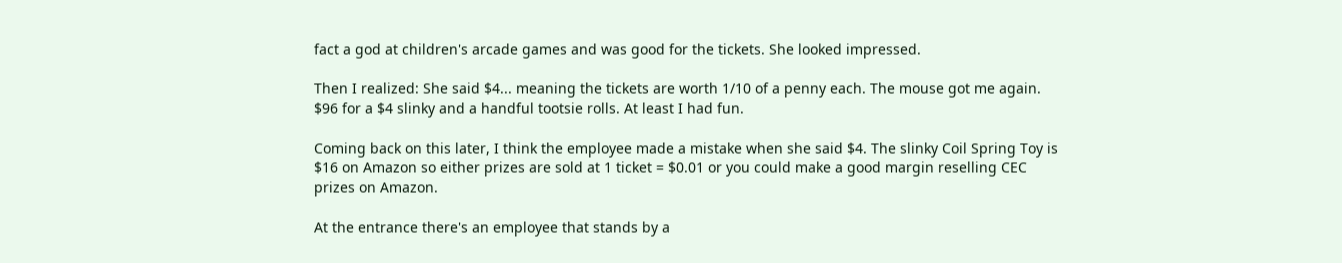fact a god at children's arcade games and was good for the tickets. She looked impressed.

Then I realized: She said $4... meaning the tickets are worth 1/10 of a penny each. The mouse got me again. $96 for a $4 slinky and a handful tootsie rolls. At least I had fun.

Coming back on this later, I think the employee made a mistake when she said $4. The slinky Coil Spring Toy is $16 on Amazon so either prizes are sold at 1 ticket = $0.01 or you could make a good margin reselling CEC prizes on Amazon.

At the entrance there's an employee that stands by a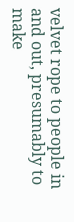velvet rope to people in and out, presumably to make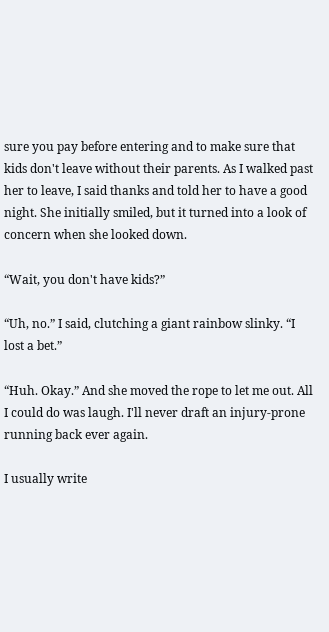sure you pay before entering and to make sure that kids don't leave without their parents. As I walked past her to leave, I said thanks and told her to have a good night. She initially smiled, but it turned into a look of concern when she looked down.

“Wait, you don't have kids?”

“Uh, no.” I said, clutching a giant rainbow slinky. “I lost a bet.”

“Huh. Okay.” And she moved the rope to let me out. All I could do was laugh. I'll never draft an injury-prone running back ever again.

I usually write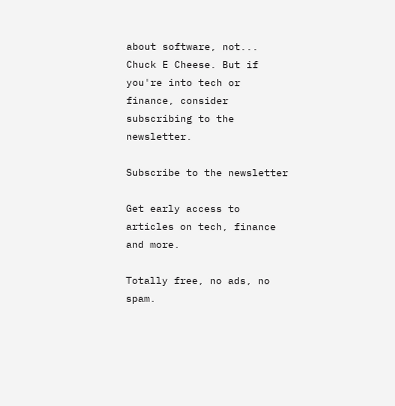about software, not... Chuck E Cheese. But if you're into tech or finance, consider subscribing to the newsletter.

Subscribe to the newsletter

Get early access to articles on tech, finance and more.

Totally free, no ads, no spam.